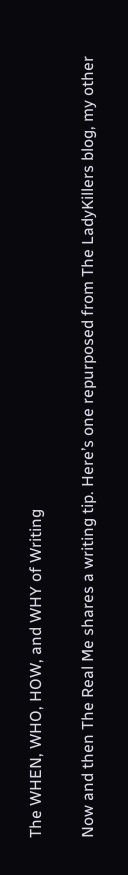The WHEN, WHO, HOW, and WHY of Writing

Now and then The Real Me shares a writing tip. Here’s one repurposed from The LadyKillers blog, my other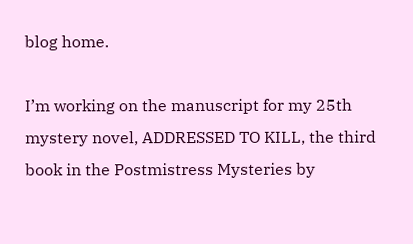blog home.

I’m working on the manuscript for my 25th mystery novel, ADDRESSED TO KILL, the third book in the Postmistress Mysteries by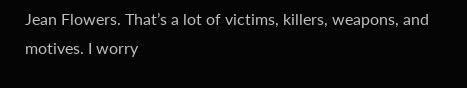Jean Flowers. That’s a lot of victims, killers, weapons, and motives. I worry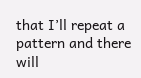that I’ll repeat a pattern and there will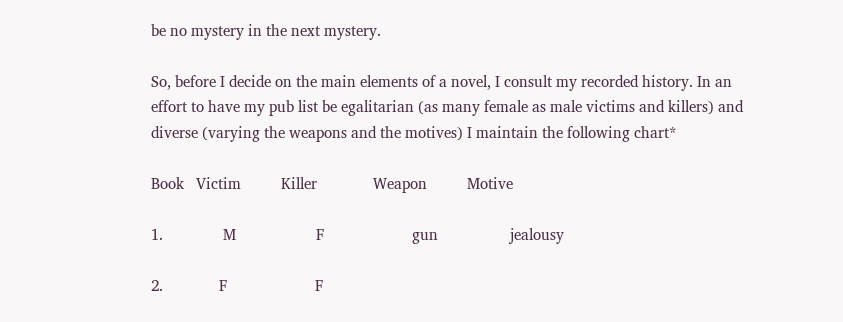be no mystery in the next mystery.

So, before I decide on the main elements of a novel, I consult my recorded history. In an effort to have my pub list be egalitarian (as many female as male victims and killers) and diverse (varying the weapons and the motives) I maintain the following chart*

Book   Victim          Killer              Weapon          Motive

1.               M                    F                      gun                  jealousy

2.              F                      F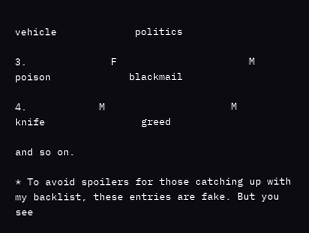vehicle             politics

3.              F                      M                    poison             blackmail

4.            M                     M                      knife                greed

and so on.

* To avoid spoilers for those catching up with my backlist, these entries are fake. But you see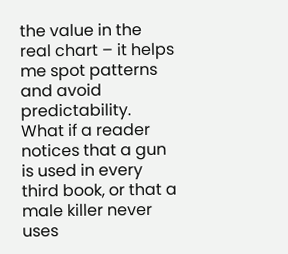the value in the real chart – it helps me spot patterns and avoid predictability. What if a reader notices that a gun is used in every third book, or that a male killer never uses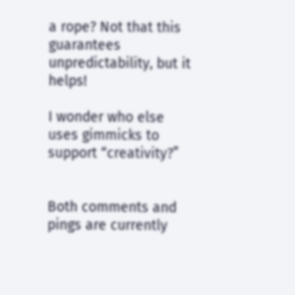a rope? Not that this guarantees unpredictability, but it helps!

I wonder who else uses gimmicks to support “creativity?”


Both comments and pings are currently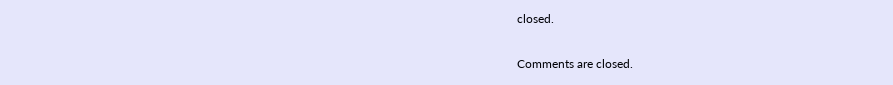closed.

Comments are closed.